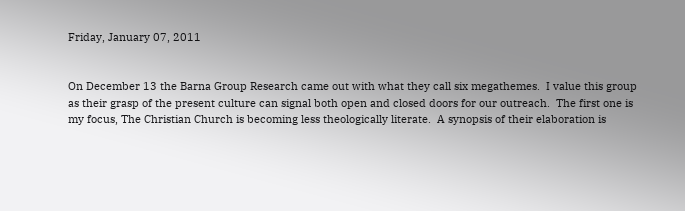Friday, January 07, 2011


On December 13 the Barna Group Research came out with what they call six megathemes.  I value this group as their grasp of the present culture can signal both open and closed doors for our outreach.  The first one is my focus, The Christian Church is becoming less theologically literate.  A synopsis of their elaboration is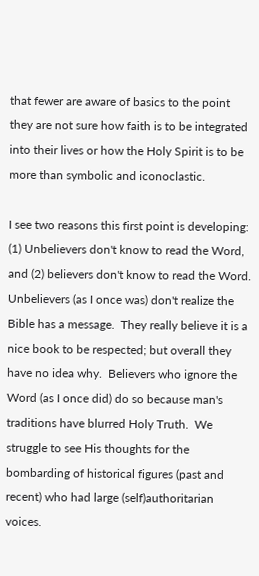that fewer are aware of basics to the point they are not sure how faith is to be integrated into their lives or how the Holy Spirit is to be more than symbolic and iconoclastic.

I see two reasons this first point is developing: (1) Unbelievers don't know to read the Word, and (2) believers don't know to read the Word.  Unbelievers (as I once was) don't realize the Bible has a message.  They really believe it is a nice book to be respected; but overall they have no idea why.  Believers who ignore the Word (as I once did) do so because man's traditions have blurred Holy Truth.  We struggle to see His thoughts for the bombarding of historical figures (past and recent) who had large (self)authoritarian voices.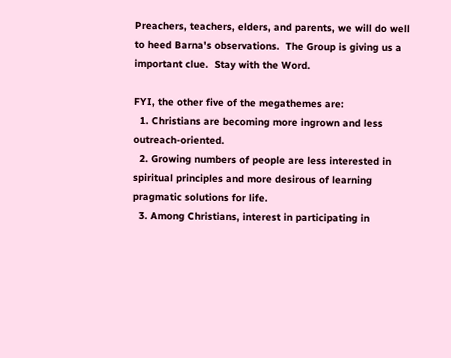Preachers, teachers, elders, and parents, we will do well to heed Barna's observations.  The Group is giving us a important clue.  Stay with the Word.

FYI, the other five of the megathemes are:
  1. Christians are becoming more ingrown and less outreach-oriented.
  2. Growing numbers of people are less interested in spiritual principles and more desirous of learning pragmatic solutions for life.
  3. Among Christians, interest in participating in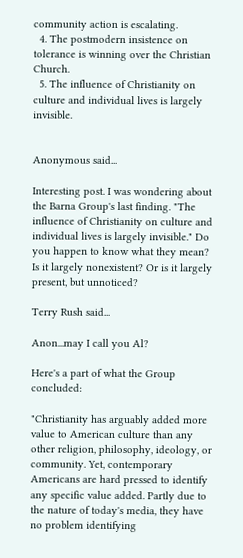community action is escalating.
  4. The postmodern insistence on tolerance is winning over the Christian Church.
  5. The influence of Christianity on culture and individual lives is largely invisible.


Anonymous said...

Interesting post. I was wondering about the Barna Group's last finding. "The influence of Christianity on culture and individual lives is largely invisible." Do you happen to know what they mean? Is it largely nonexistent? Or is it largely present, but unnoticed?

Terry Rush said...

Anon...may I call you Al?

Here's a part of what the Group concluded:

"Christianity has arguably added more value to American culture than any other religion, philosophy, ideology, or community. Yet, contemporary Americans are hard pressed to identify any specific value added. Partly due to the nature of today's media, they have no problem identifying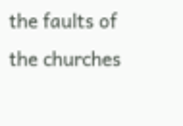the faults of the churches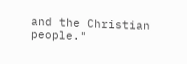and the Christian people."